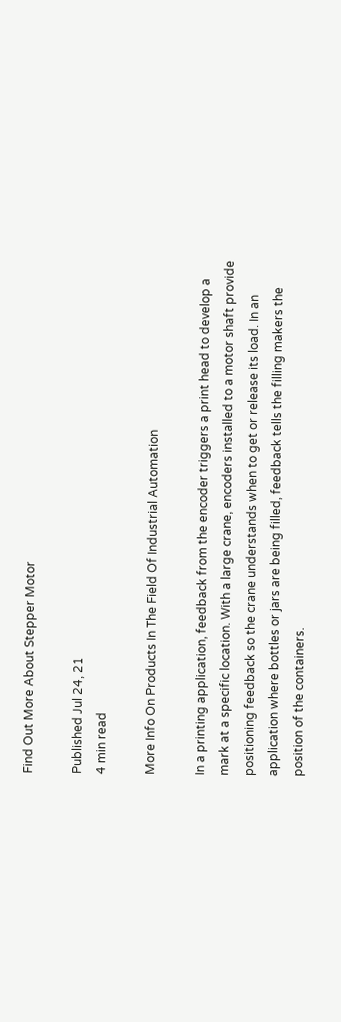Find Out More About Stepper Motor

Published Jul 24, 21
4 min read

More Info On Products In The Field Of Industrial Automation

In a printing application, feedback from the encoder triggers a print head to develop a mark at a specific location. With a large crane, encoders installed to a motor shaft provide positioning feedback so the crane understands when to get or release its load. In an application where bottles or jars are being filled, feedback tells the filling makers the position of the containers.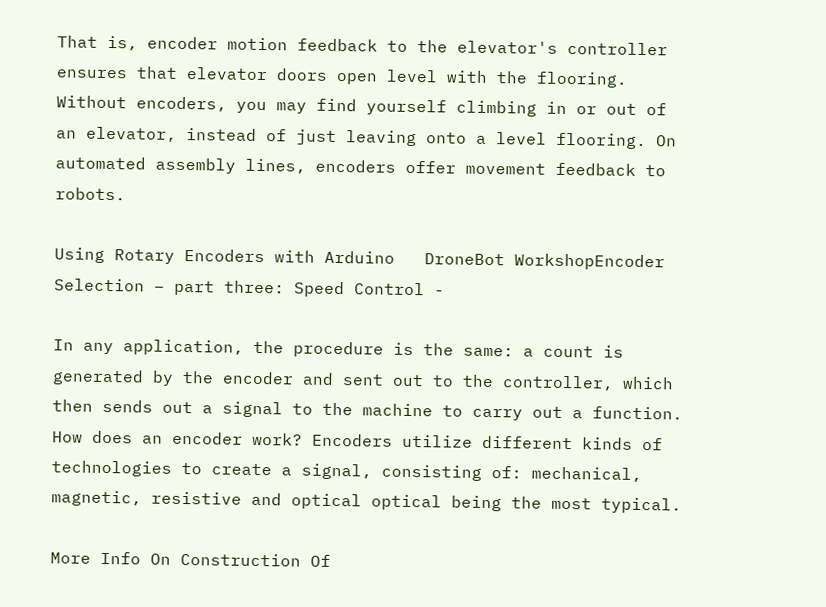That is, encoder motion feedback to the elevator's controller ensures that elevator doors open level with the flooring. Without encoders, you may find yourself climbing in or out of an elevator, instead of just leaving onto a level flooring. On automated assembly lines, encoders offer movement feedback to robots.

Using Rotary Encoders with Arduino   DroneBot WorkshopEncoder Selection – part three: Speed Control -

In any application, the procedure is the same: a count is generated by the encoder and sent out to the controller, which then sends out a signal to the machine to carry out a function. How does an encoder work? Encoders utilize different kinds of technologies to create a signal, consisting of: mechanical, magnetic, resistive and optical optical being the most typical.

More Info On Construction Of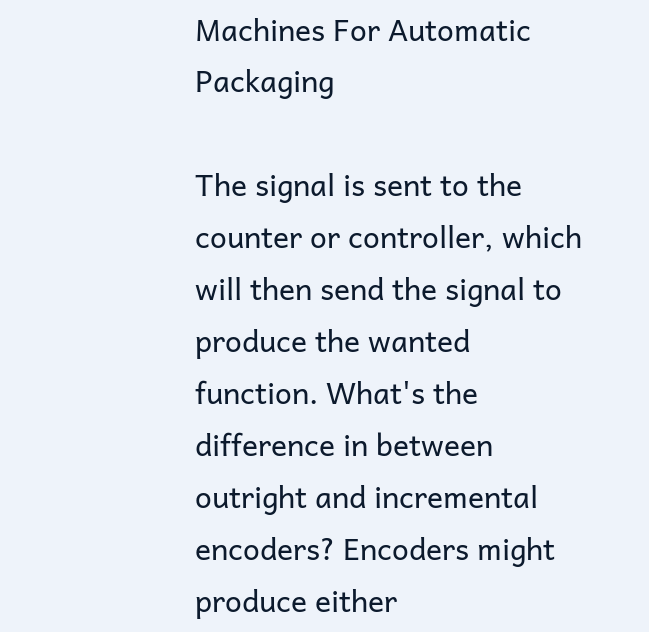Machines For Automatic Packaging

The signal is sent to the counter or controller, which will then send the signal to produce the wanted function. What's the difference in between outright and incremental encoders? Encoders might produce either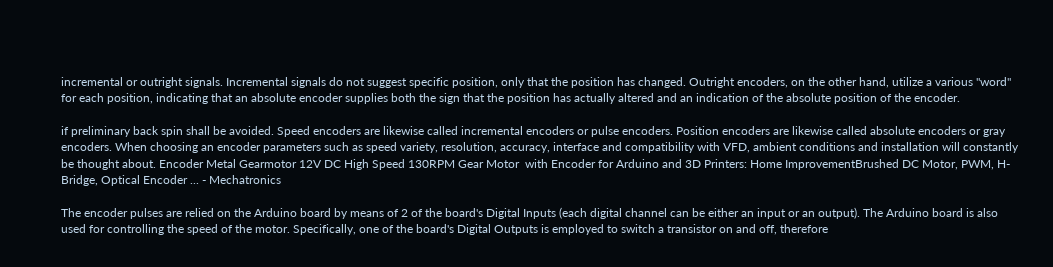incremental or outright signals. Incremental signals do not suggest specific position, only that the position has changed. Outright encoders, on the other hand, utilize a various "word" for each position, indicating that an absolute encoder supplies both the sign that the position has actually altered and an indication of the absolute position of the encoder.

if preliminary back spin shall be avoided. Speed encoders are likewise called incremental encoders or pulse encoders. Position encoders are likewise called absolute encoders or gray encoders. When choosing an encoder parameters such as speed variety, resolution, accuracy, interface and compatibility with VFD, ambient conditions and installation will constantly be thought about. Encoder Metal Gearmotor 12V DC High Speed 130RPM Gear Motor  with Encoder for Arduino and 3D Printers: Home ImprovementBrushed DC Motor, PWM, H-Bridge, Optical Encoder ... - Mechatronics

The encoder pulses are relied on the Arduino board by means of 2 of the board's Digital Inputs (each digital channel can be either an input or an output). The Arduino board is also used for controlling the speed of the motor. Specifically, one of the board's Digital Outputs is employed to switch a transistor on and off, therefore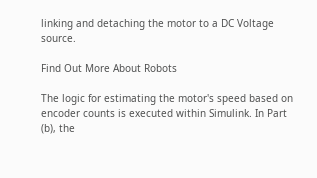linking and detaching the motor to a DC Voltage source.

Find Out More About Robots

The logic for estimating the motor's speed based on encoder counts is executed within Simulink. In Part (b), the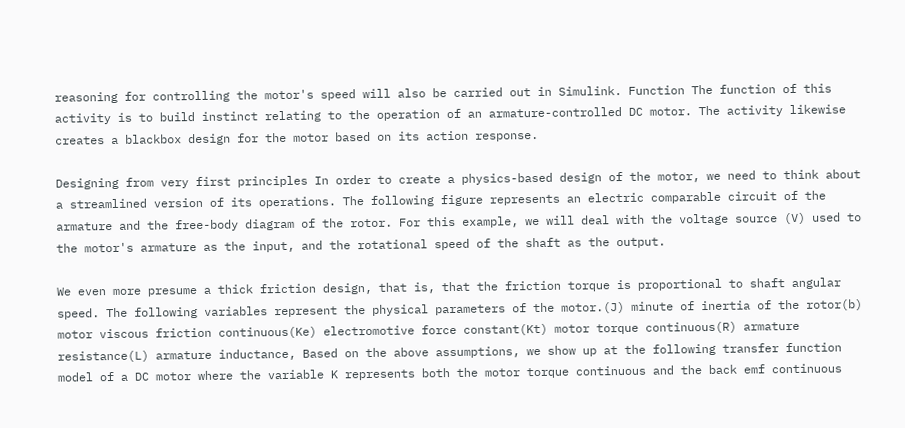reasoning for controlling the motor's speed will also be carried out in Simulink. Function The function of this activity is to build instinct relating to the operation of an armature-controlled DC motor. The activity likewise creates a blackbox design for the motor based on its action response.

Designing from very first principles In order to create a physics-based design of the motor, we need to think about a streamlined version of its operations. The following figure represents an electric comparable circuit of the armature and the free-body diagram of the rotor. For this example, we will deal with the voltage source (V) used to the motor's armature as the input, and the rotational speed of the shaft as the output.

We even more presume a thick friction design, that is, that the friction torque is proportional to shaft angular speed. The following variables represent the physical parameters of the motor.(J) minute of inertia of the rotor(b) motor viscous friction continuous(Ke) electromotive force constant(Kt) motor torque continuous(R) armature resistance(L) armature inductance, Based on the above assumptions, we show up at the following transfer function model of a DC motor where the variable K represents both the motor torque continuous and the back emf continuous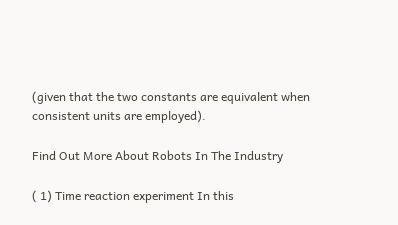(given that the two constants are equivalent when consistent units are employed).

Find Out More About Robots In The Industry

( 1) Time reaction experiment In this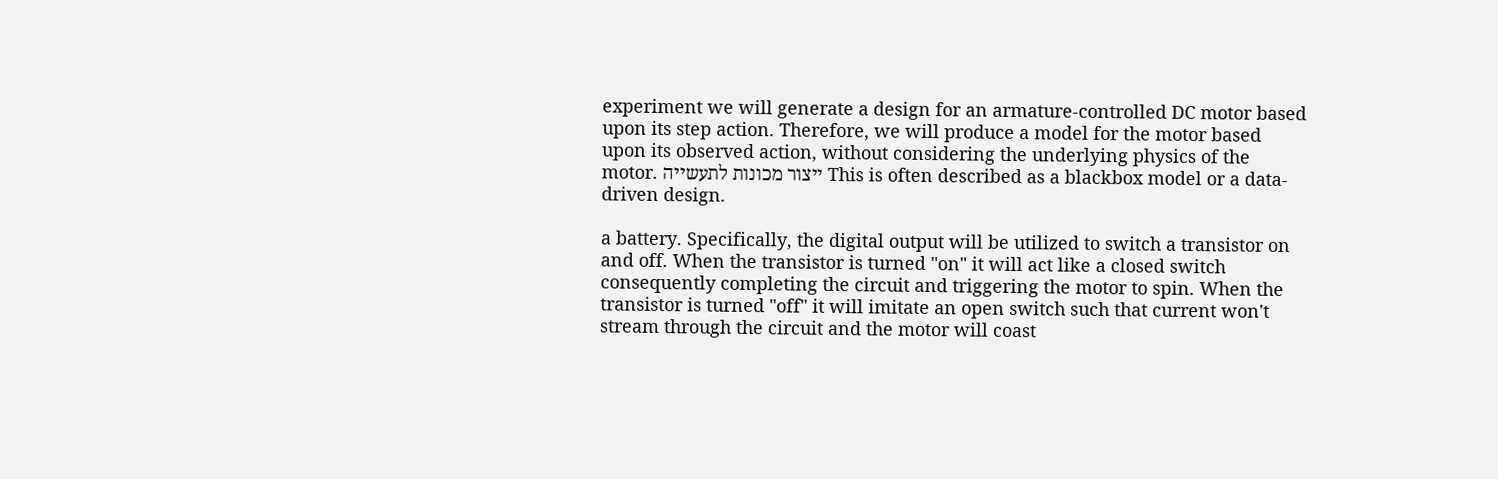experiment we will generate a design for an armature-controlled DC motor based upon its step action. Therefore, we will produce a model for the motor based upon its observed action, without considering the underlying physics of the motor. ייצור מכונות לתעשייה This is often described as a blackbox model or a data-driven design.

a battery. Specifically, the digital output will be utilized to switch a transistor on and off. When the transistor is turned "on" it will act like a closed switch consequently completing the circuit and triggering the motor to spin. When the transistor is turned "off" it will imitate an open switch such that current won't stream through the circuit and the motor will coast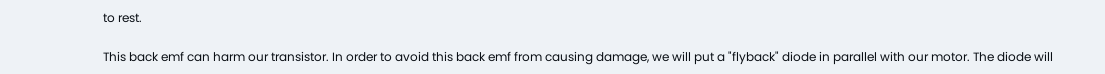to rest.

This back emf can harm our transistor. In order to avoid this back emf from causing damage, we will put a "flyback" diode in parallel with our motor. The diode will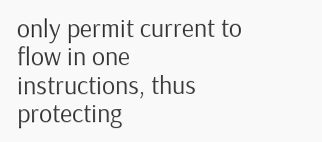only permit current to flow in one instructions, thus protecting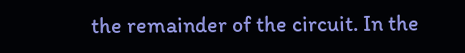the remainder of the circuit. In the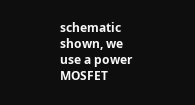schematic shown, we use a power MOSFET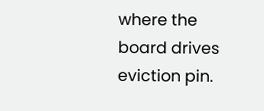where the board drives eviction pin.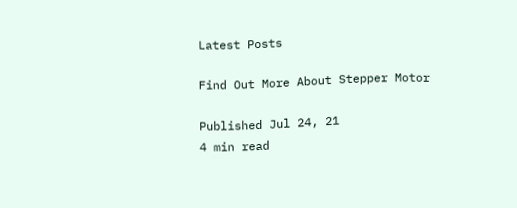Latest Posts

Find Out More About Stepper Motor

Published Jul 24, 21
4 min read